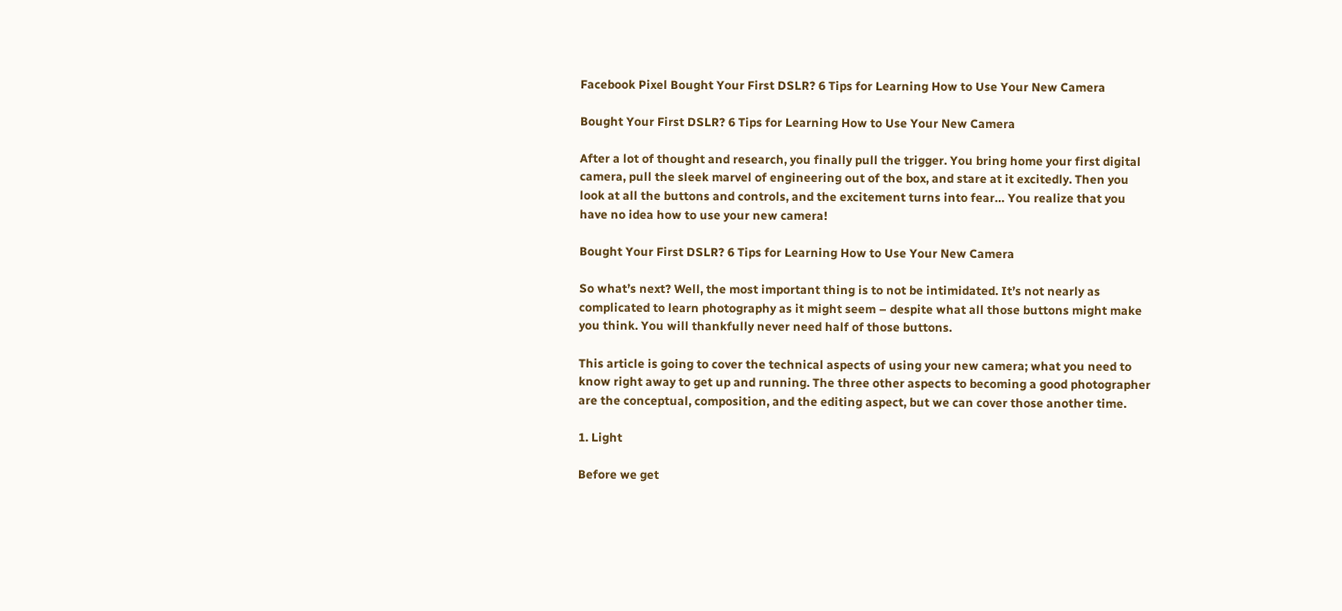Facebook Pixel Bought Your First DSLR? 6 Tips for Learning How to Use Your New Camera

Bought Your First DSLR? 6 Tips for Learning How to Use Your New Camera

After a lot of thought and research, you finally pull the trigger. You bring home your first digital camera, pull the sleek marvel of engineering out of the box, and stare at it excitedly. Then you look at all the buttons and controls, and the excitement turns into fear… You realize that you have no idea how to use your new camera!

Bought Your First DSLR? 6 Tips for Learning How to Use Your New Camera

So what’s next? Well, the most important thing is to not be intimidated. It’s not nearly as complicated to learn photography as it might seem – despite what all those buttons might make you think. You will thankfully never need half of those buttons.

This article is going to cover the technical aspects of using your new camera; what you need to know right away to get up and running. The three other aspects to becoming a good photographer are the conceptual, composition, and the editing aspect, but we can cover those another time.

1. Light

Before we get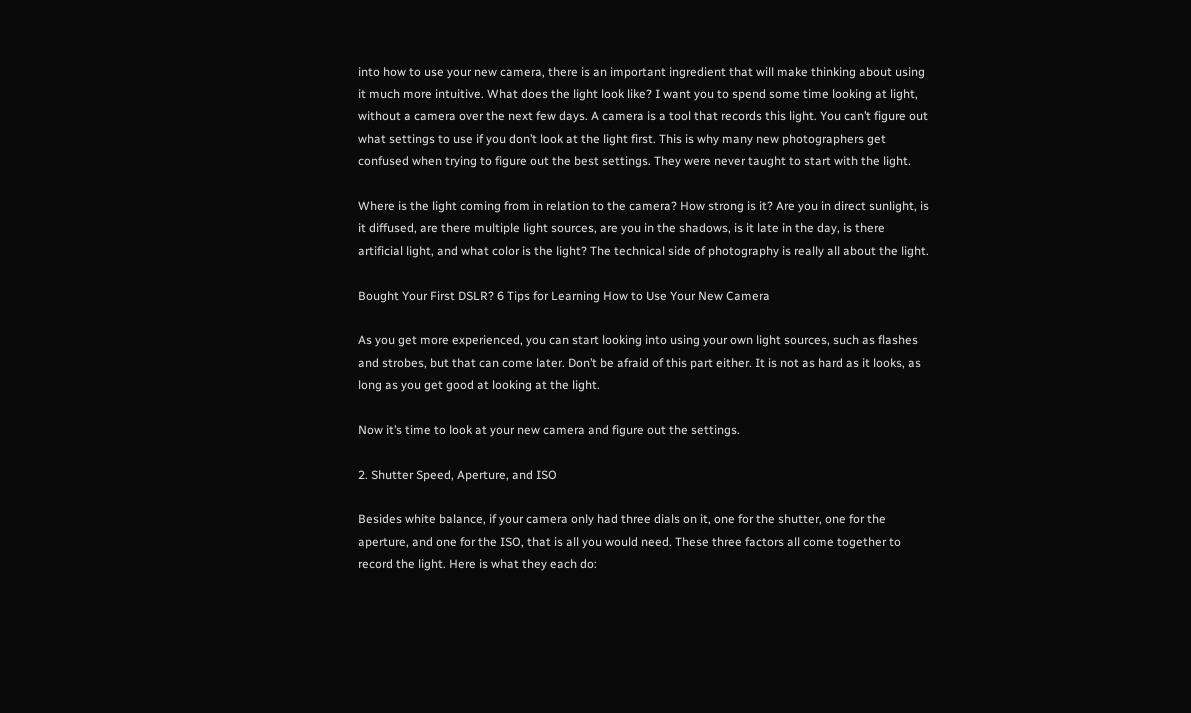into how to use your new camera, there is an important ingredient that will make thinking about using it much more intuitive. What does the light look like? I want you to spend some time looking at light, without a camera over the next few days. A camera is a tool that records this light. You can’t figure out what settings to use if you don’t look at the light first. This is why many new photographers get confused when trying to figure out the best settings. They were never taught to start with the light.

Where is the light coming from in relation to the camera? How strong is it? Are you in direct sunlight, is it diffused, are there multiple light sources, are you in the shadows, is it late in the day, is there artificial light, and what color is the light? The technical side of photography is really all about the light.

Bought Your First DSLR? 6 Tips for Learning How to Use Your New Camera

As you get more experienced, you can start looking into using your own light sources, such as flashes and strobes, but that can come later. Don’t be afraid of this part either. It is not as hard as it looks, as long as you get good at looking at the light.

Now it’s time to look at your new camera and figure out the settings.

2. Shutter Speed, Aperture, and ISO

Besides white balance, if your camera only had three dials on it, one for the shutter, one for the aperture, and one for the ISO, that is all you would need. These three factors all come together to record the light. Here is what they each do: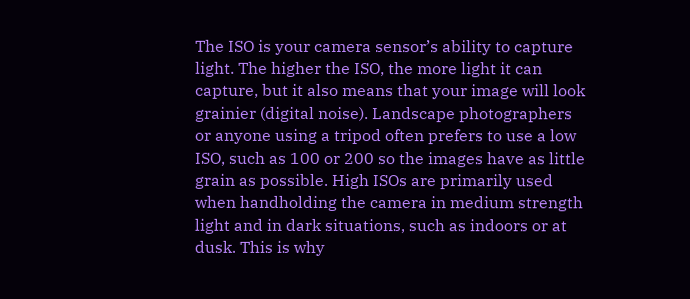The ISO is your camera sensor’s ability to capture light. The higher the ISO, the more light it can capture, but it also means that your image will look grainier (digital noise). Landscape photographers or anyone using a tripod often prefers to use a low ISO, such as 100 or 200 so the images have as little grain as possible. High ISOs are primarily used when handholding the camera in medium strength light and in dark situations, such as indoors or at dusk. This is why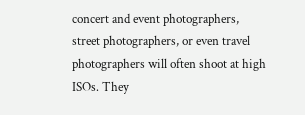concert and event photographers, street photographers, or even travel photographers will often shoot at high ISOs. They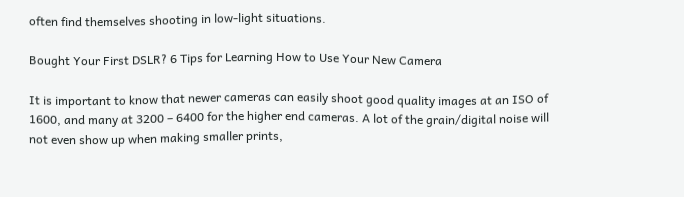often find themselves shooting in low-light situations.

Bought Your First DSLR? 6 Tips for Learning How to Use Your New Camera

It is important to know that newer cameras can easily shoot good quality images at an ISO of 1600, and many at 3200 – 6400 for the higher end cameras. A lot of the grain/digital noise will not even show up when making smaller prints,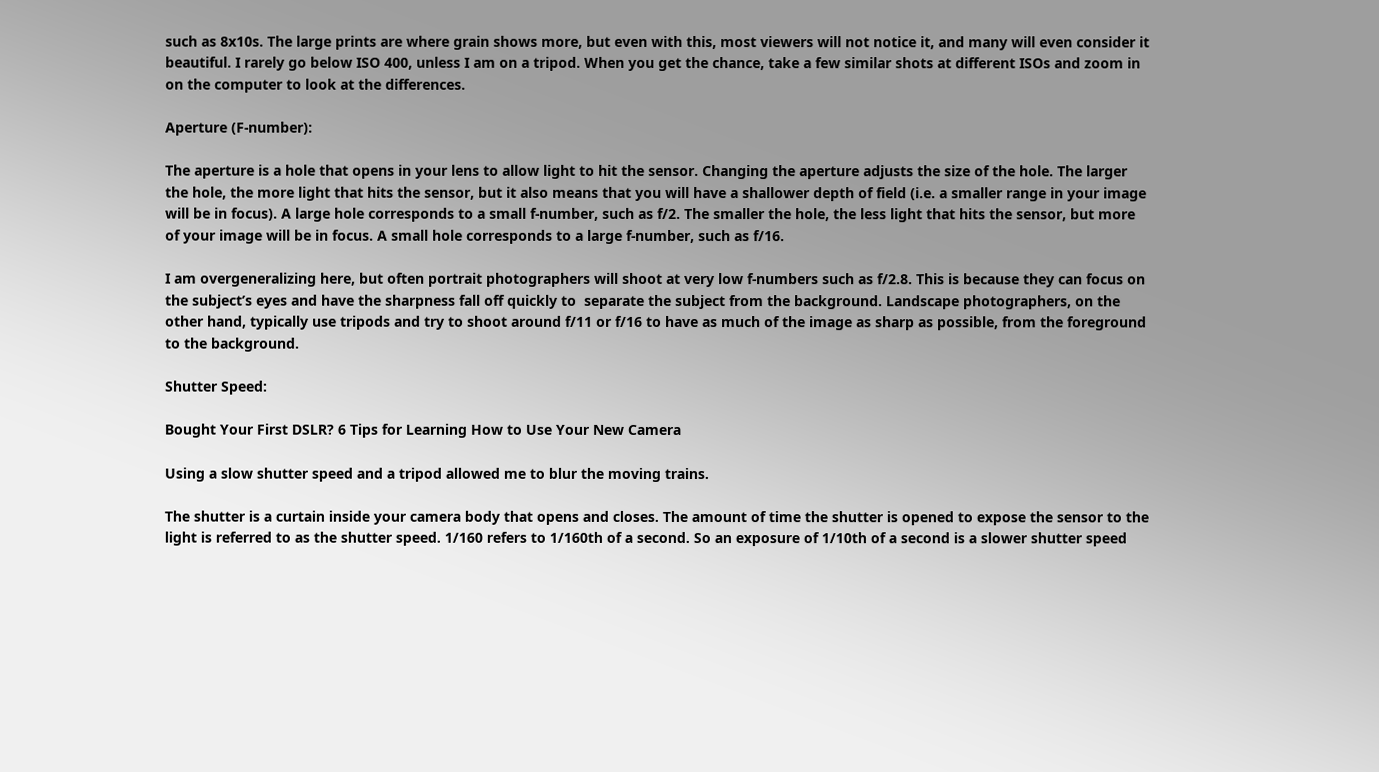such as 8x10s. The large prints are where grain shows more, but even with this, most viewers will not notice it, and many will even consider it beautiful. I rarely go below ISO 400, unless I am on a tripod. When you get the chance, take a few similar shots at different ISOs and zoom in on the computer to look at the differences.

Aperture (F-number):

The aperture is a hole that opens in your lens to allow light to hit the sensor. Changing the aperture adjusts the size of the hole. The larger the hole, the more light that hits the sensor, but it also means that you will have a shallower depth of field (i.e. a smaller range in your image will be in focus). A large hole corresponds to a small f-number, such as f/2. The smaller the hole, the less light that hits the sensor, but more of your image will be in focus. A small hole corresponds to a large f-number, such as f/16.

I am overgeneralizing here, but often portrait photographers will shoot at very low f-numbers such as f/2.8. This is because they can focus on the subject’s eyes and have the sharpness fall off quickly to  separate the subject from the background. Landscape photographers, on the other hand, typically use tripods and try to shoot around f/11 or f/16 to have as much of the image as sharp as possible, from the foreground to the background.

Shutter Speed:

Bought Your First DSLR? 6 Tips for Learning How to Use Your New Camera

Using a slow shutter speed and a tripod allowed me to blur the moving trains.

The shutter is a curtain inside your camera body that opens and closes. The amount of time the shutter is opened to expose the sensor to the light is referred to as the shutter speed. 1/160 refers to 1/160th of a second. So an exposure of 1/10th of a second is a slower shutter speed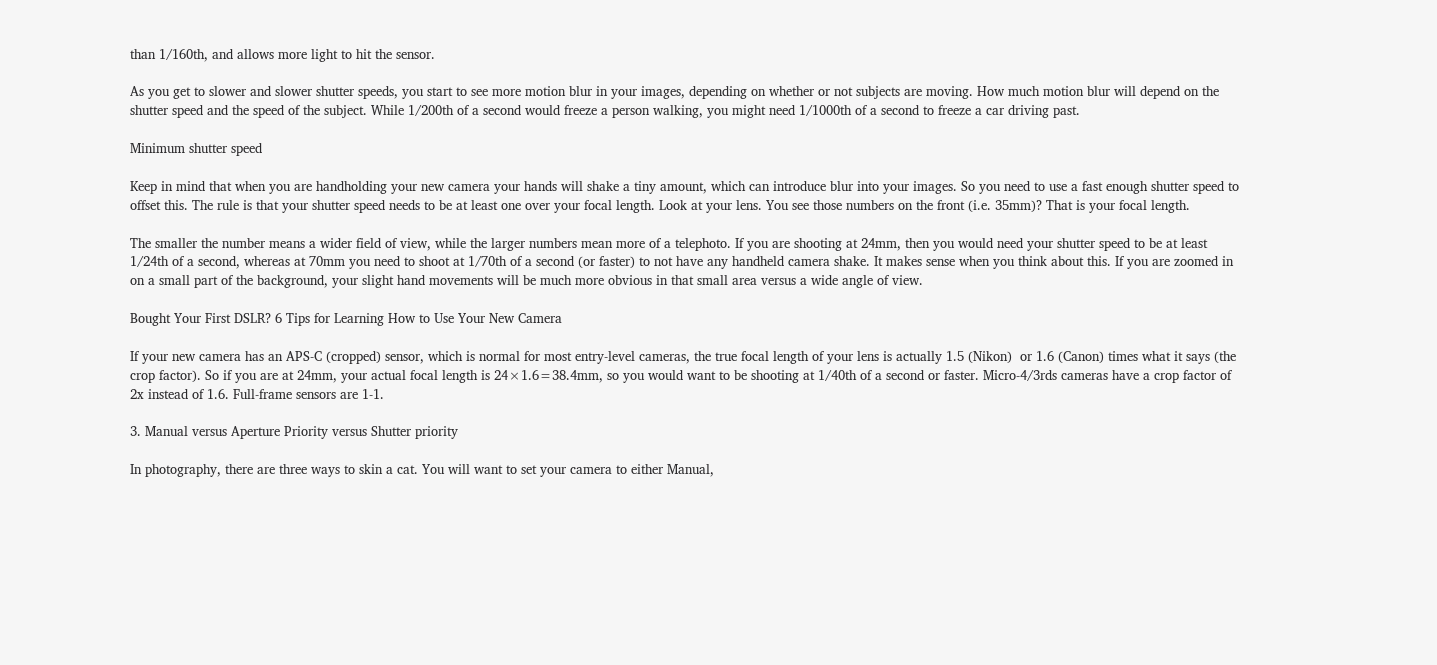than 1/160th, and allows more light to hit the sensor.

As you get to slower and slower shutter speeds, you start to see more motion blur in your images, depending on whether or not subjects are moving. How much motion blur will depend on the shutter speed and the speed of the subject. While 1/200th of a second would freeze a person walking, you might need 1/1000th of a second to freeze a car driving past.

Minimum shutter speed

Keep in mind that when you are handholding your new camera your hands will shake a tiny amount, which can introduce blur into your images. So you need to use a fast enough shutter speed to offset this. The rule is that your shutter speed needs to be at least one over your focal length. Look at your lens. You see those numbers on the front (i.e. 35mm)? That is your focal length.

The smaller the number means a wider field of view, while the larger numbers mean more of a telephoto. If you are shooting at 24mm, then you would need your shutter speed to be at least 1/24th of a second, whereas at 70mm you need to shoot at 1/70th of a second (or faster) to not have any handheld camera shake. It makes sense when you think about this. If you are zoomed in on a small part of the background, your slight hand movements will be much more obvious in that small area versus a wide angle of view.

Bought Your First DSLR? 6 Tips for Learning How to Use Your New Camera

If your new camera has an APS-C (cropped) sensor, which is normal for most entry-level cameras, the true focal length of your lens is actually 1.5 (Nikon)  or 1.6 (Canon) times what it says (the crop factor). So if you are at 24mm, your actual focal length is 24×1.6=38.4mm, so you would want to be shooting at 1/40th of a second or faster. Micro-4/3rds cameras have a crop factor of 2x instead of 1.6. Full-frame sensors are 1-1.

3. Manual versus Aperture Priority versus Shutter priority

In photography, there are three ways to skin a cat. You will want to set your camera to either Manual,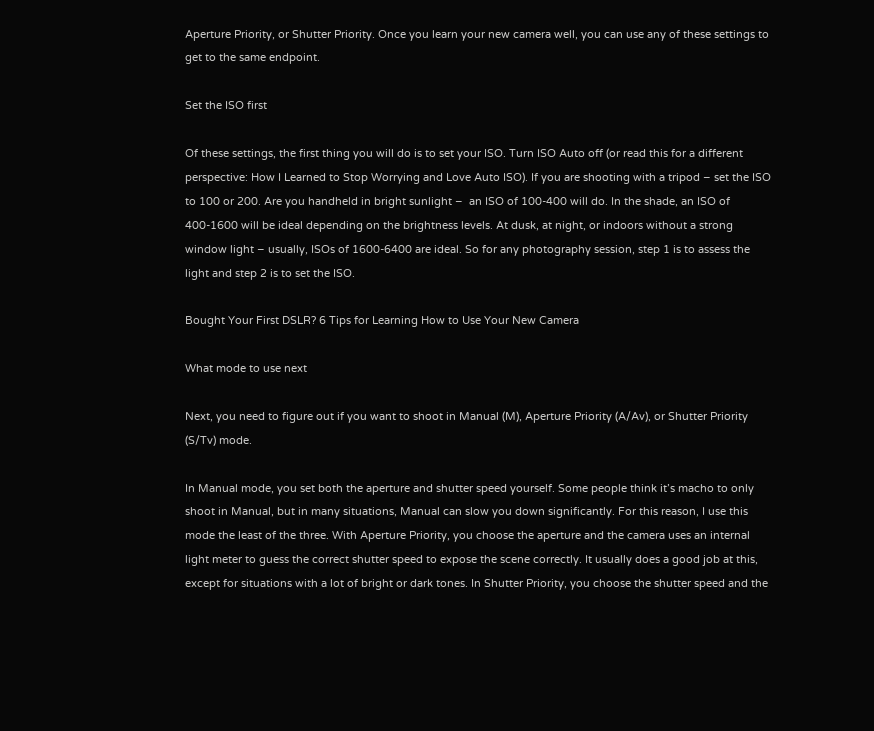Aperture Priority, or Shutter Priority. Once you learn your new camera well, you can use any of these settings to get to the same endpoint.

Set the ISO first

Of these settings, the first thing you will do is to set your ISO. Turn ISO Auto off (or read this for a different perspective: How I Learned to Stop Worrying and Love Auto ISO). If you are shooting with a tripod – set the ISO to 100 or 200. Are you handheld in bright sunlight –  an ISO of 100-400 will do. In the shade, an ISO of 400-1600 will be ideal depending on the brightness levels. At dusk, at night, or indoors without a strong window light – usually, ISOs of 1600-6400 are ideal. So for any photography session, step 1 is to assess the light and step 2 is to set the ISO.

Bought Your First DSLR? 6 Tips for Learning How to Use Your New Camera

What mode to use next

Next, you need to figure out if you want to shoot in Manual (M), Aperture Priority (A/Av), or Shutter Priority (S/Tv) mode.

In Manual mode, you set both the aperture and shutter speed yourself. Some people think it’s macho to only shoot in Manual, but in many situations, Manual can slow you down significantly. For this reason, I use this mode the least of the three. With Aperture Priority, you choose the aperture and the camera uses an internal light meter to guess the correct shutter speed to expose the scene correctly. It usually does a good job at this, except for situations with a lot of bright or dark tones. In Shutter Priority, you choose the shutter speed and the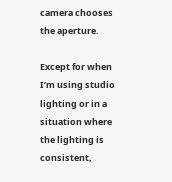camera chooses the aperture.

Except for when I’m using studio lighting or in a situation where the lighting is consistent,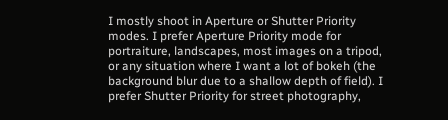I mostly shoot in Aperture or Shutter Priority modes. I prefer Aperture Priority mode for portraiture, landscapes, most images on a tripod, or any situation where I want a lot of bokeh (the background blur due to a shallow depth of field). I prefer Shutter Priority for street photography,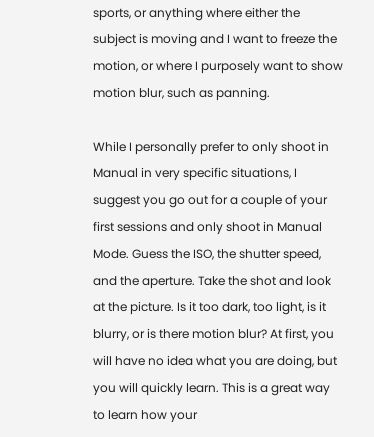sports, or anything where either the subject is moving and I want to freeze the motion, or where I purposely want to show motion blur, such as panning.

While I personally prefer to only shoot in Manual in very specific situations, I suggest you go out for a couple of your first sessions and only shoot in Manual Mode. Guess the ISO, the shutter speed, and the aperture. Take the shot and look at the picture. Is it too dark, too light, is it blurry, or is there motion blur? At first, you will have no idea what you are doing, but you will quickly learn. This is a great way to learn how your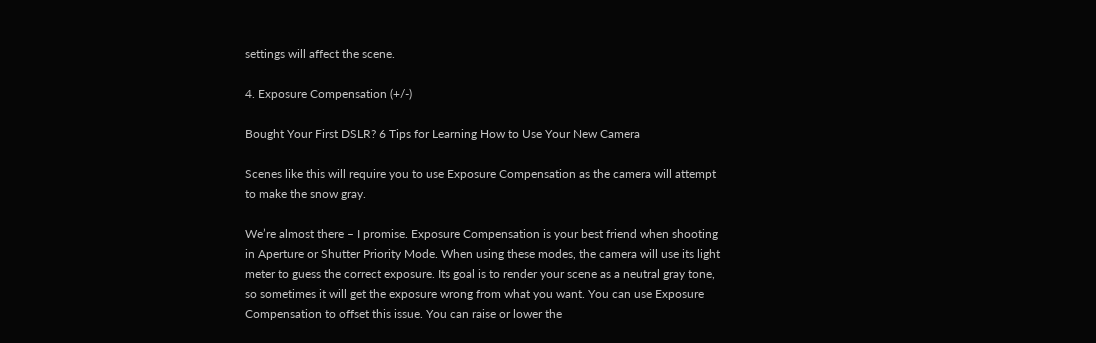settings will affect the scene.

4. Exposure Compensation (+/-)

Bought Your First DSLR? 6 Tips for Learning How to Use Your New Camera

Scenes like this will require you to use Exposure Compensation as the camera will attempt to make the snow gray.

We’re almost there – I promise. Exposure Compensation is your best friend when shooting in Aperture or Shutter Priority Mode. When using these modes, the camera will use its light meter to guess the correct exposure. Its goal is to render your scene as a neutral gray tone, so sometimes it will get the exposure wrong from what you want. You can use Exposure Compensation to offset this issue. You can raise or lower the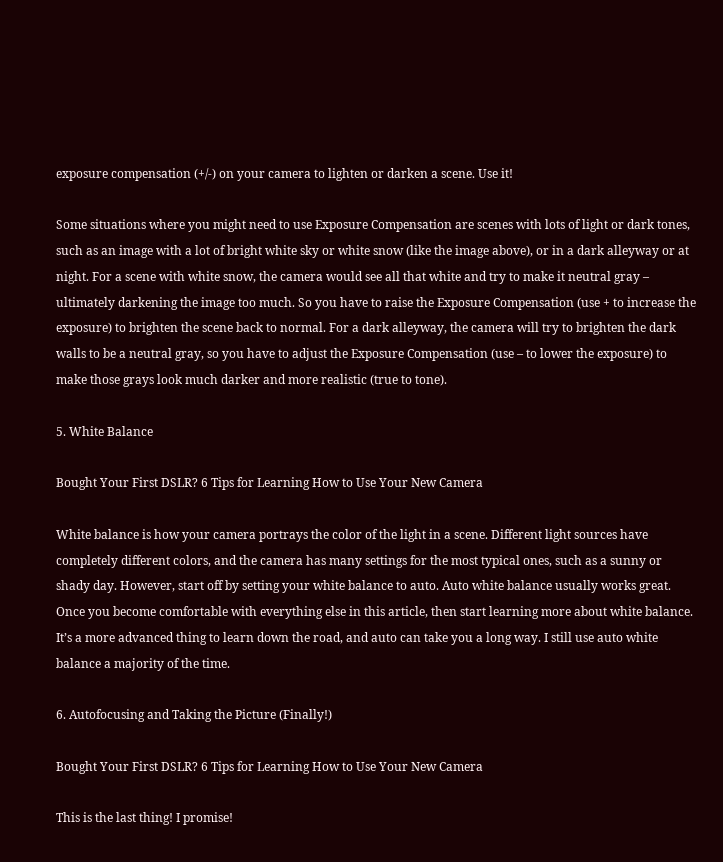exposure compensation (+/-) on your camera to lighten or darken a scene. Use it!

Some situations where you might need to use Exposure Compensation are scenes with lots of light or dark tones, such as an image with a lot of bright white sky or white snow (like the image above), or in a dark alleyway or at night. For a scene with white snow, the camera would see all that white and try to make it neutral gray – ultimately darkening the image too much. So you have to raise the Exposure Compensation (use + to increase the exposure) to brighten the scene back to normal. For a dark alleyway, the camera will try to brighten the dark walls to be a neutral gray, so you have to adjust the Exposure Compensation (use – to lower the exposure) to make those grays look much darker and more realistic (true to tone).

5. White Balance

Bought Your First DSLR? 6 Tips for Learning How to Use Your New Camera

White balance is how your camera portrays the color of the light in a scene. Different light sources have completely different colors, and the camera has many settings for the most typical ones, such as a sunny or shady day. However, start off by setting your white balance to auto. Auto white balance usually works great. Once you become comfortable with everything else in this article, then start learning more about white balance. It’s a more advanced thing to learn down the road, and auto can take you a long way. I still use auto white balance a majority of the time.

6. Autofocusing and Taking the Picture (Finally!)

Bought Your First DSLR? 6 Tips for Learning How to Use Your New Camera

This is the last thing! I promise!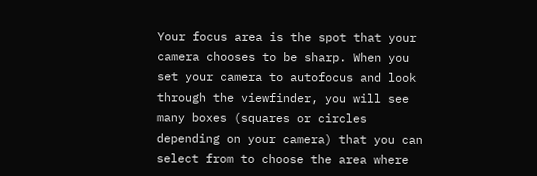Your focus area is the spot that your camera chooses to be sharp. When you set your camera to autofocus and look through the viewfinder, you will see many boxes (squares or circles depending on your camera) that you can select from to choose the area where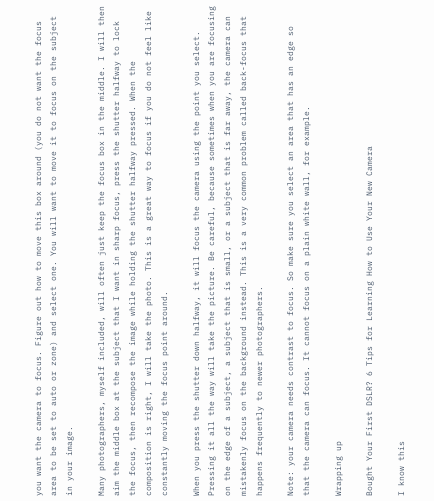you want the camera to focus. Figure out how to move this box around (you do not want the focus area to be set to auto or zone) and select one. You will want to move it to focus on the subject in your image.

Many photographers, myself included, will often just keep the focus box in the middle. I will then aim the middle box at the subject that I want in sharp focus, press the shutter halfway to lock the focus, then recompose the image while holding the shutter halfway pressed. When the composition is right, I will take the photo. This is a great way to focus if you do not feel like constantly moving the focus point around.

When you press the shutter down halfway, it will focus the camera using the point you select. Pressing it all the way will take the picture. Be careful, because sometimes when you are focusing on the edge of a subject, a subject that is small, or a subject that is far away, the camera can mistakenly focus on the background instead. This is a very common problem called back-focus that happens frequently to newer photographers.

Note: your camera needs contrast to focus. So make sure you select an area that has an edge so that the camera can focus. It cannot focus on a plain white wall, for example.

Wrapping up

Bought Your First DSLR? 6 Tips for Learning How to Use Your New Camera

I know this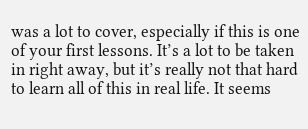was a lot to cover, especially if this is one of your first lessons. It’s a lot to be taken in right away, but it’s really not that hard to learn all of this in real life. It seems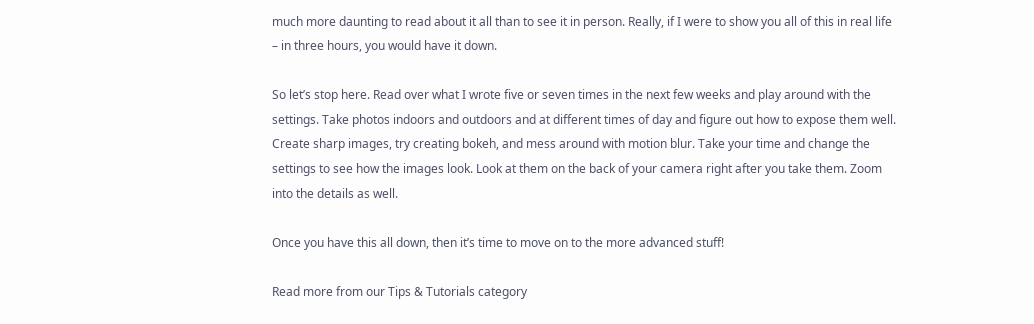much more daunting to read about it all than to see it in person. Really, if I were to show you all of this in real life – in three hours, you would have it down.

So let’s stop here. Read over what I wrote five or seven times in the next few weeks and play around with the settings. Take photos indoors and outdoors and at different times of day and figure out how to expose them well. Create sharp images, try creating bokeh, and mess around with motion blur. Take your time and change the settings to see how the images look. Look at them on the back of your camera right after you take them. Zoom into the details as well.

Once you have this all down, then it’s time to move on to the more advanced stuff!

Read more from our Tips & Tutorials category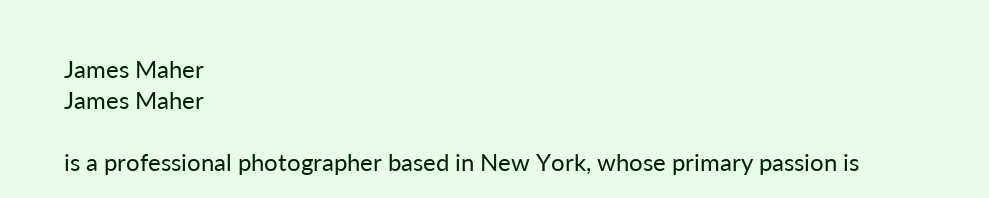James Maher
James Maher

is a professional photographer based in New York, whose primary passion is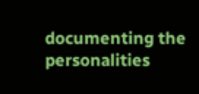documenting the personalities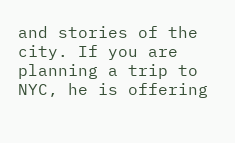and stories of the city. If you are planning a trip to NYC, he is offering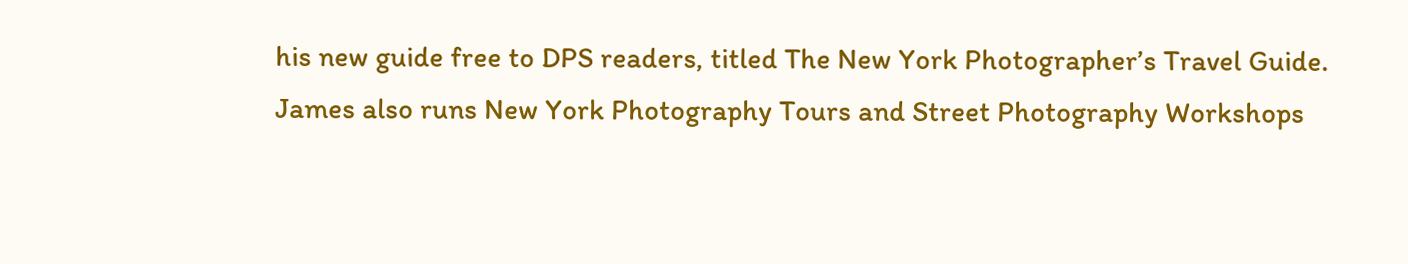his new guide free to DPS readers, titled The New York Photographer’s Travel Guide.
James also runs New York Photography Tours and Street Photography Workshops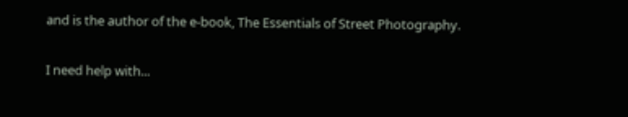and is the author of the e-book, The Essentials of Street Photography.

I need help with...